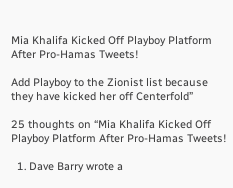Mia Khalifa Kicked Off Playboy Platform After Pro-Hamas Tweets!

Add Playboy to the Zionist list because they have kicked her off Centerfold”

25 thoughts on “Mia Khalifa Kicked Off Playboy Platform After Pro-Hamas Tweets!

  1. Dave Barry wrote a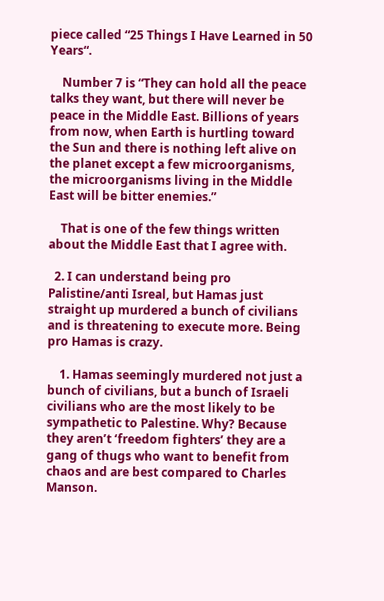piece called “25 Things I Have Learned in 50 Years“.

    Number 7 is “They can hold all the peace talks they want, but there will never be peace in the Middle East. Billions of years from now, when Earth is hurtling toward the Sun and there is nothing left alive on the planet except a few microorganisms, the microorganisms living in the Middle East will be bitter enemies.”

    That is one of the few things written about the Middle East that I agree with.

  2. I can understand being pro Palistine/anti Isreal, but Hamas just straight up murdered a bunch of civilians and is threatening to execute more. Being pro Hamas is crazy.

    1. Hamas seemingly murdered not just a bunch of civilians, but a bunch of Israeli civilians who are the most likely to be sympathetic to Palestine. Why? Because they aren’t ‘freedom fighters’ they are a gang of thugs who want to benefit from chaos and are best compared to Charles Manson.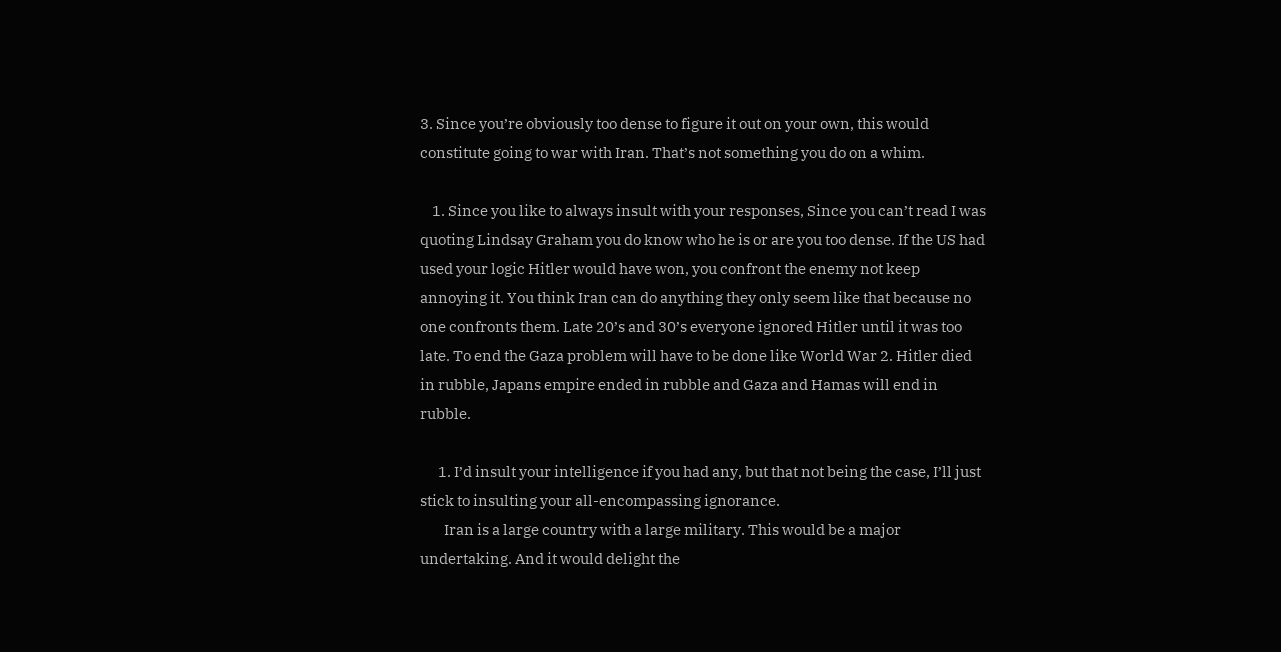3. Since you’re obviously too dense to figure it out on your own, this would constitute going to war with Iran. That’s not something you do on a whim.

    1. Since you like to always insult with your responses, Since you can’t read I was quoting Lindsay Graham you do know who he is or are you too dense. If the US had used your logic Hitler would have won, you confront the enemy not keep annoying it. You think Iran can do anything they only seem like that because no one confronts them. Late 20’s and 30’s everyone ignored Hitler until it was too late. To end the Gaza problem will have to be done like World War 2. Hitler died in rubble, Japans empire ended in rubble and Gaza and Hamas will end in rubble.

      1. I’d insult your intelligence if you had any, but that not being the case, I’ll just stick to insulting your all-encompassing ignorance.
        Iran is a large country with a large military. This would be a major undertaking. And it would delight the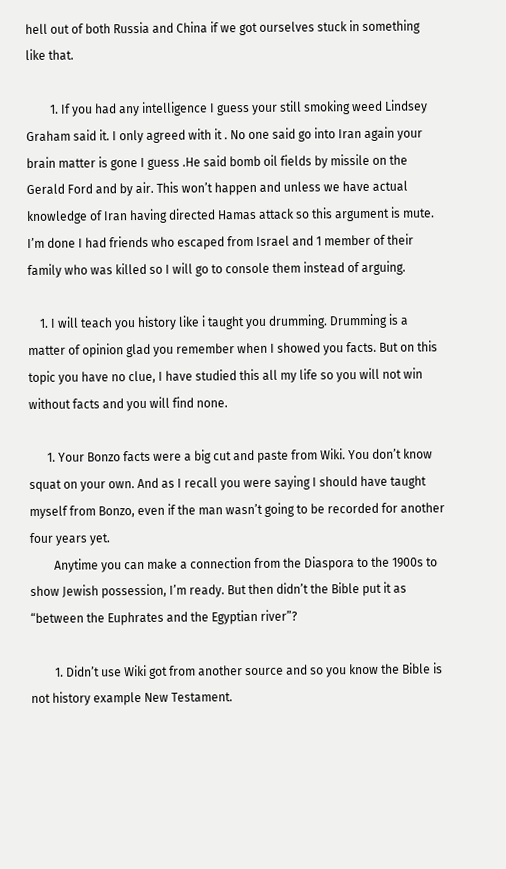hell out of both Russia and China if we got ourselves stuck in something like that.

        1. If you had any intelligence I guess your still smoking weed Lindsey Graham said it. I only agreed with it . No one said go into Iran again your brain matter is gone I guess .He said bomb oil fields by missile on the Gerald Ford and by air. This won’t happen and unless we have actual knowledge of Iran having directed Hamas attack so this argument is mute. I’m done I had friends who escaped from Israel and 1 member of their family who was killed so I will go to console them instead of arguing.

    1. I will teach you history like i taught you drumming. Drumming is a matter of opinion glad you remember when I showed you facts. But on this topic you have no clue, I have studied this all my life so you will not win without facts and you will find none.

      1. Your Bonzo facts were a big cut and paste from Wiki. You don’t know squat on your own. And as I recall you were saying I should have taught myself from Bonzo, even if the man wasn’t going to be recorded for another four years yet.
        Anytime you can make a connection from the Diaspora to the 1900s to show Jewish possession, I’m ready. But then didn’t the Bible put it as “between the Euphrates and the Egyptian river”?

        1. Didn’t use Wiki got from another source and so you know the Bible is not history example New Testament.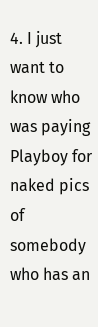4. I just want to know who was paying Playboy for naked pics of somebody who has an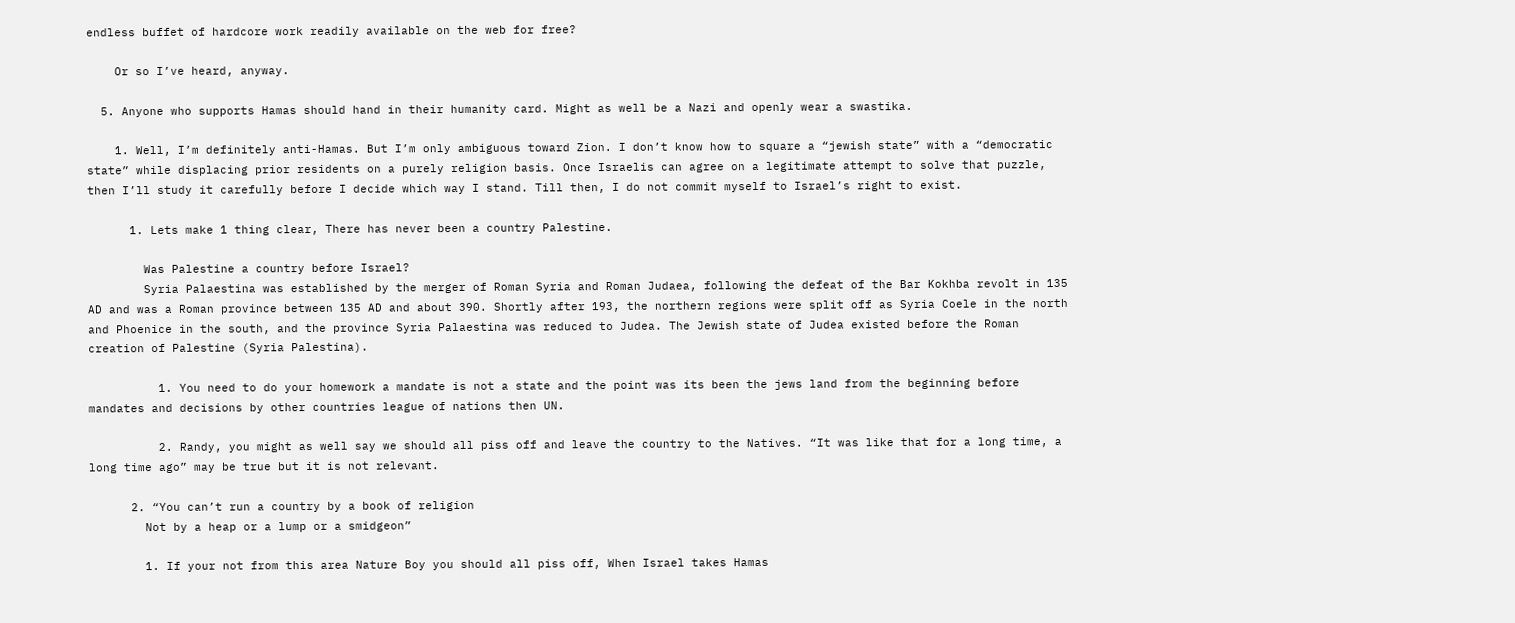endless buffet of hardcore work readily available on the web for free?

    Or so I’ve heard, anyway.

  5. Anyone who supports Hamas should hand in their humanity card. Might as well be a Nazi and openly wear a swastika.

    1. Well, I’m definitely anti-Hamas. But I’m only ambiguous toward Zion. I don’t know how to square a “jewish state” with a “democratic state” while displacing prior residents on a purely religion basis. Once Israelis can agree on a legitimate attempt to solve that puzzle, then I’ll study it carefully before I decide which way I stand. Till then, I do not commit myself to Israel’s right to exist.

      1. Lets make 1 thing clear, There has never been a country Palestine.

        Was Palestine a country before Israel?
        Syria Palaestina was established by the merger of Roman Syria and Roman Judaea, following the defeat of the Bar Kokhba revolt in 135 AD and was a Roman province between 135 AD and about 390. Shortly after 193, the northern regions were split off as Syria Coele in the north and Phoenice in the south, and the province Syria Palaestina was reduced to Judea. The Jewish state of Judea existed before the Roman creation of Palestine (Syria Palestina).

          1. You need to do your homework a mandate is not a state and the point was its been the jews land from the beginning before mandates and decisions by other countries league of nations then UN.

          2. Randy, you might as well say we should all piss off and leave the country to the Natives. “It was like that for a long time, a long time ago” may be true but it is not relevant.

      2. “You can’t run a country by a book of religion
        Not by a heap or a lump or a smidgeon”

        1. If your not from this area Nature Boy you should all piss off, When Israel takes Hamas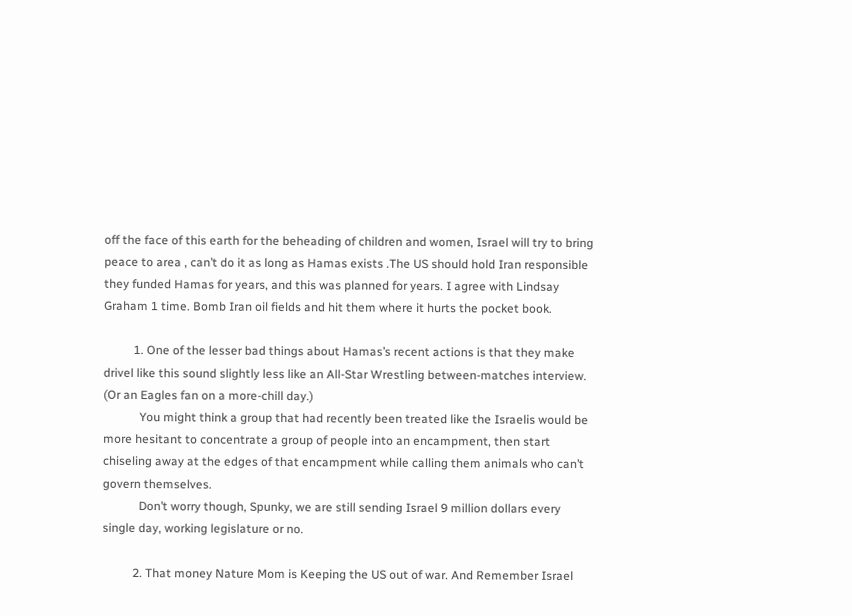off the face of this earth for the beheading of children and women, Israel will try to bring peace to area , can’t do it as long as Hamas exists .The US should hold Iran responsible they funded Hamas for years, and this was planned for years. I agree with Lindsay Graham 1 time. Bomb Iran oil fields and hit them where it hurts the pocket book.

          1. One of the lesser bad things about Hamas’s recent actions is that they make drivel like this sound slightly less like an All-Star Wrestling between-matches interview. (Or an Eagles fan on a more-chill day.)
            You might think a group that had recently been treated like the Israelis would be more hesitant to concentrate a group of people into an encampment, then start chiseling away at the edges of that encampment while calling them animals who can’t govern themselves.
            Don’t worry though, Spunky, we are still sending Israel 9 million dollars every single day, working legislature or no.

          2. That money Nature Mom is Keeping the US out of war. And Remember Israel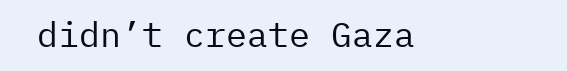didn’t create Gaza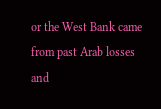or the West Bank came from past Arab losses and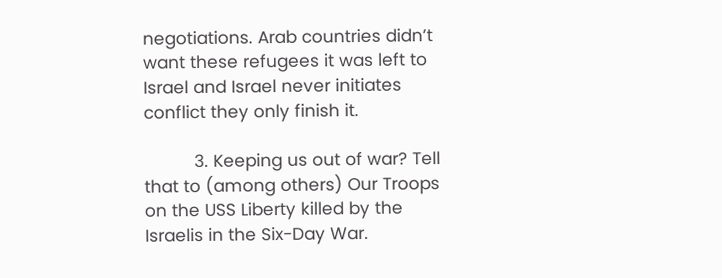negotiations. Arab countries didn’t want these refugees it was left to Israel and Israel never initiates conflict they only finish it.

          3. Keeping us out of war? Tell that to (among others) Our Troops on the USS Liberty killed by the Israelis in the Six-Day War.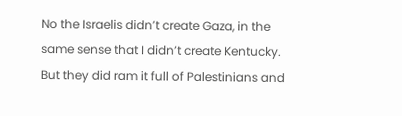No the Israelis didn’t create Gaza, in the same sense that I didn’t create Kentucky. But they did ram it full of Palestinians and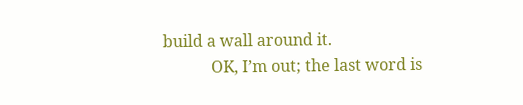build a wall around it.
            OK, I’m out; the last word is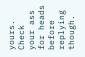yours. Check your ass for heads before replying though.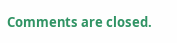Comments are closed.